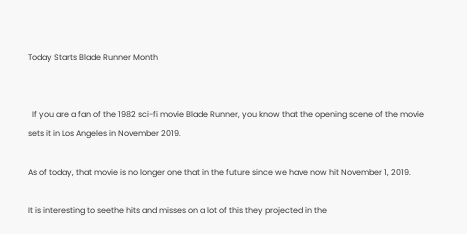Today Starts Blade Runner Month


  If you are a fan of the 1982 sci-fi movie Blade Runner, you know that the opening scene of the movie sets it in Los Angeles in November 2019.

As of today, that movie is no longer one that in the future since we have now hit November 1, 2019.

It is interesting to seethe hits and misses on a lot of this they projected in the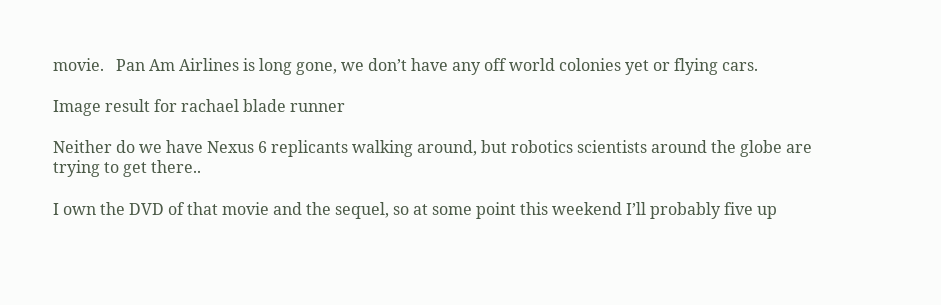movie.   Pan Am Airlines is long gone, we don’t have any off world colonies yet or flying cars.

Image result for rachael blade runner

Neither do we have Nexus 6 replicants walking around, but robotics scientists around the globe are trying to get there..

I own the DVD of that movie and the sequel, so at some point this weekend I’ll probably five up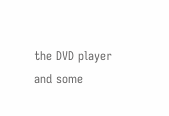the DVD player and some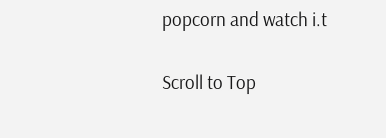popcorn and watch i.t

Scroll to Top